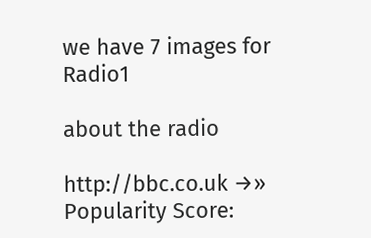we have 7 images for Radio1

about the radio

http://bbc.co.uk →»
Popularity Score: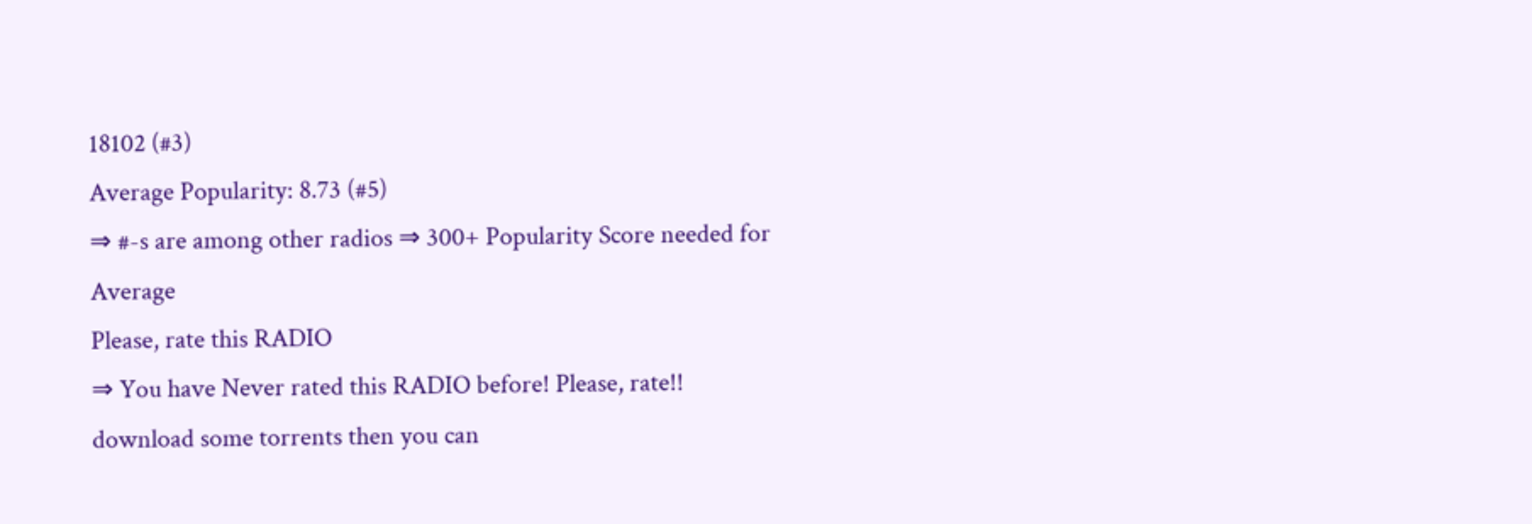18102 (#3)
Average Popularity: 8.73 (#5)
⇒ #-s are among other radios ⇒ 300+ Popularity Score needed for Average
Please, rate this RADIO
⇒ You have Never rated this RADIO before! Please, rate!!
download some torrents then you can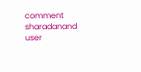comment
sharadanand user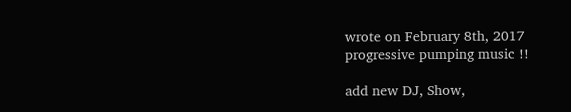wrote on February 8th, 2017
progressive pumping music !!

add new DJ, Show,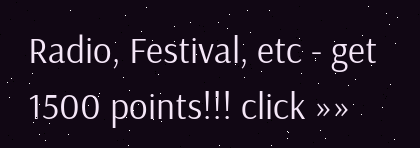Radio, Festival, etc - get 1500 points!!! click »»